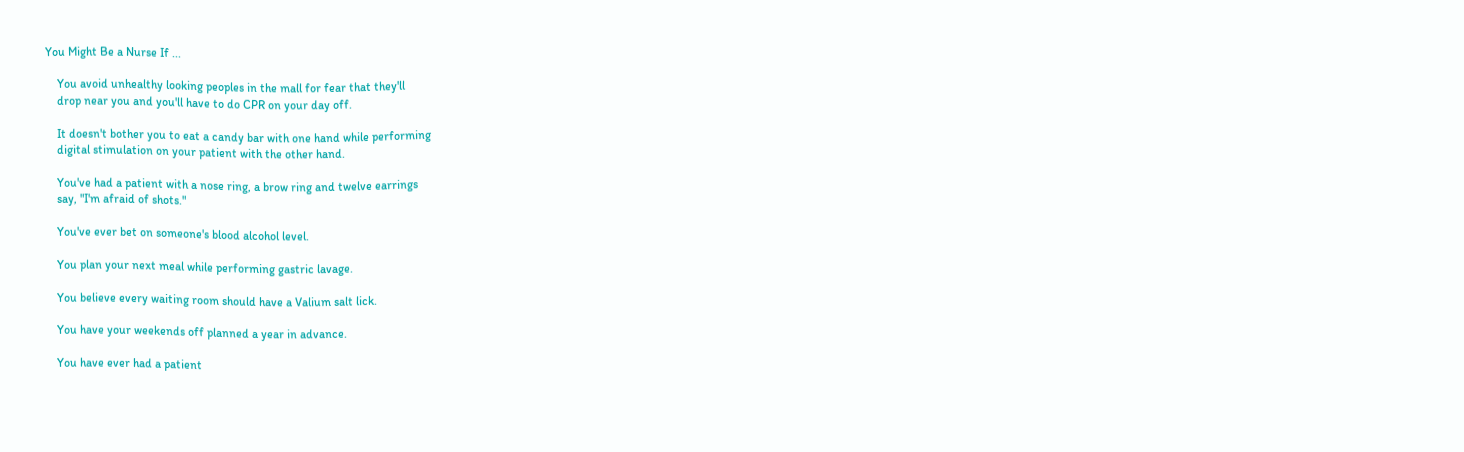You Might Be a Nurse If ...

    You avoid unhealthy looking peoples in the mall for fear that they'll
    drop near you and you'll have to do CPR on your day off.

    It doesn't bother you to eat a candy bar with one hand while performing
    digital stimulation on your patient with the other hand.

    You've had a patient with a nose ring, a brow ring and twelve earrings
    say, "I'm afraid of shots."

    You've ever bet on someone's blood alcohol level.

    You plan your next meal while performing gastric lavage.

    You believe every waiting room should have a Valium salt lick.

    You have your weekends off planned a year in advance.

    You have ever had a patient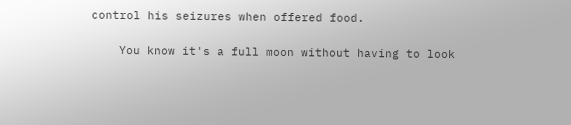control his seizures when offered food.

    You know it's a full moon without having to look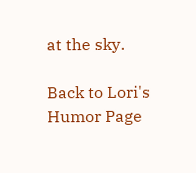at the sky.

Back to Lori's Humor Page